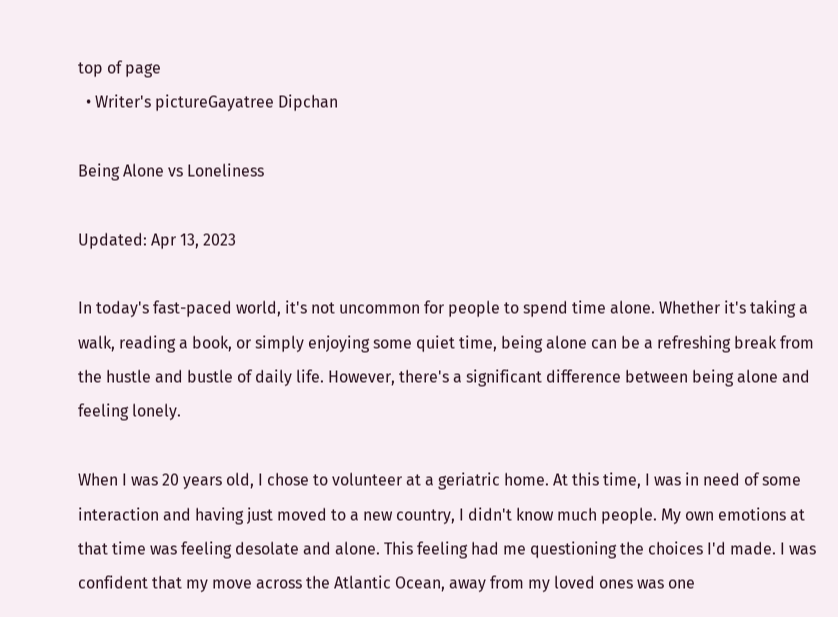top of page
  • Writer's pictureGayatree Dipchan

Being Alone vs Loneliness

Updated: Apr 13, 2023

In today's fast-paced world, it's not uncommon for people to spend time alone. Whether it's taking a walk, reading a book, or simply enjoying some quiet time, being alone can be a refreshing break from the hustle and bustle of daily life. However, there's a significant difference between being alone and feeling lonely.

When I was 20 years old, I chose to volunteer at a geriatric home. At this time, I was in need of some interaction and having just moved to a new country, I didn't know much people. My own emotions at that time was feeling desolate and alone. This feeling had me questioning the choices I'd made. I was confident that my move across the Atlantic Ocean, away from my loved ones was one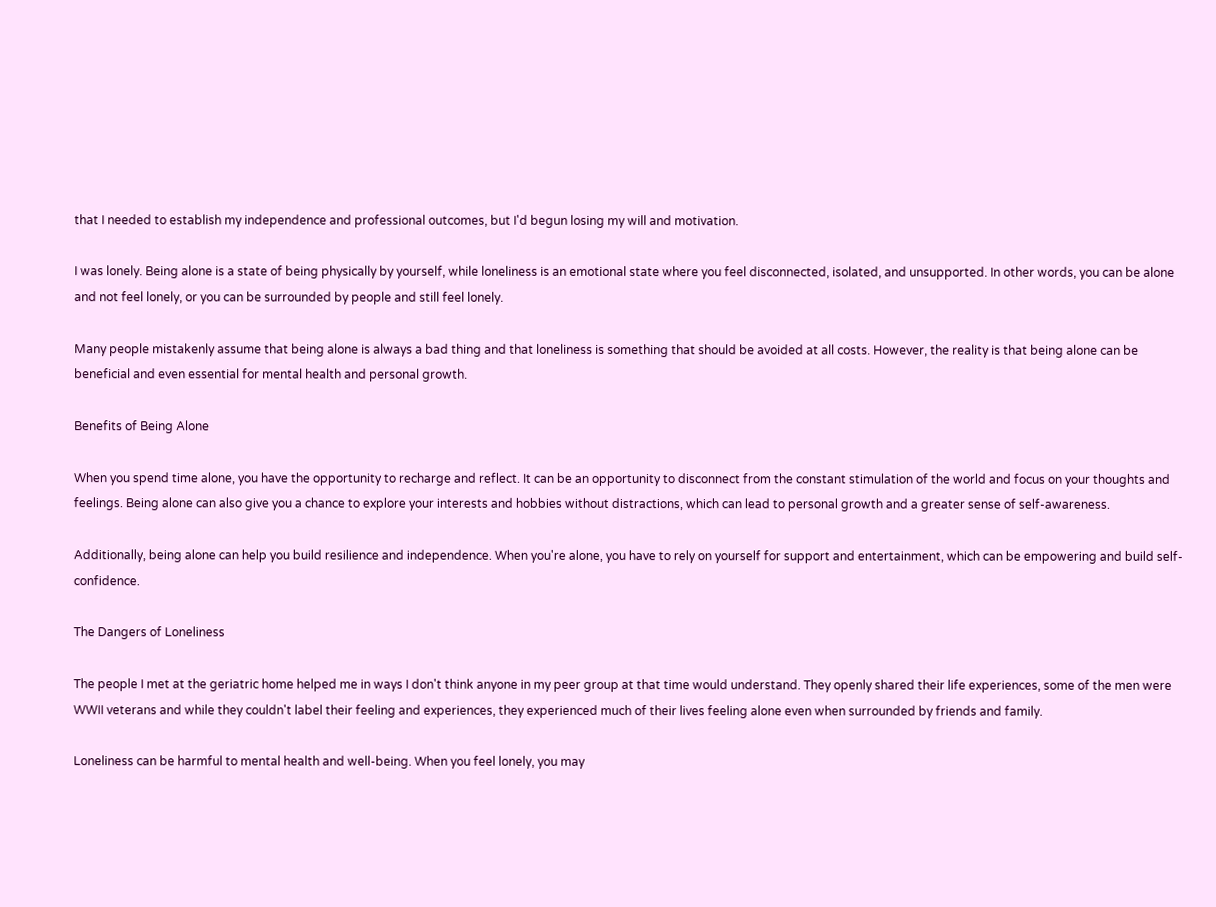that I needed to establish my independence and professional outcomes, but I'd begun losing my will and motivation.

I was lonely. Being alone is a state of being physically by yourself, while loneliness is an emotional state where you feel disconnected, isolated, and unsupported. In other words, you can be alone and not feel lonely, or you can be surrounded by people and still feel lonely.

Many people mistakenly assume that being alone is always a bad thing and that loneliness is something that should be avoided at all costs. However, the reality is that being alone can be beneficial and even essential for mental health and personal growth.

Benefits of Being Alone

When you spend time alone, you have the opportunity to recharge and reflect. It can be an opportunity to disconnect from the constant stimulation of the world and focus on your thoughts and feelings. Being alone can also give you a chance to explore your interests and hobbies without distractions, which can lead to personal growth and a greater sense of self-awareness.

Additionally, being alone can help you build resilience and independence. When you're alone, you have to rely on yourself for support and entertainment, which can be empowering and build self-confidence.

The Dangers of Loneliness

The people I met at the geriatric home helped me in ways I don't think anyone in my peer group at that time would understand. They openly shared their life experiences, some of the men were WWII veterans and while they couldn't label their feeling and experiences, they experienced much of their lives feeling alone even when surrounded by friends and family.

Loneliness can be harmful to mental health and well-being. When you feel lonely, you may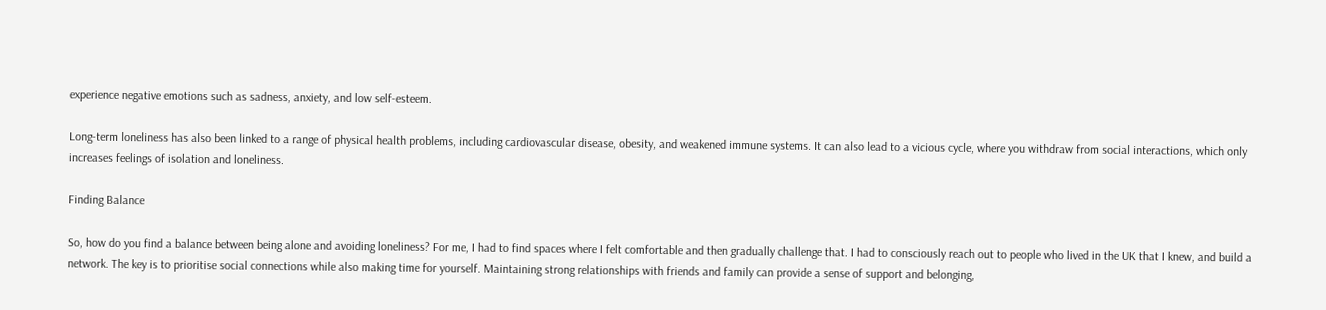experience negative emotions such as sadness, anxiety, and low self-esteem.

Long-term loneliness has also been linked to a range of physical health problems, including cardiovascular disease, obesity, and weakened immune systems. It can also lead to a vicious cycle, where you withdraw from social interactions, which only increases feelings of isolation and loneliness.

Finding Balance

So, how do you find a balance between being alone and avoiding loneliness? For me, I had to find spaces where I felt comfortable and then gradually challenge that. I had to consciously reach out to people who lived in the UK that I knew, and build a network. The key is to prioritise social connections while also making time for yourself. Maintaining strong relationships with friends and family can provide a sense of support and belonging,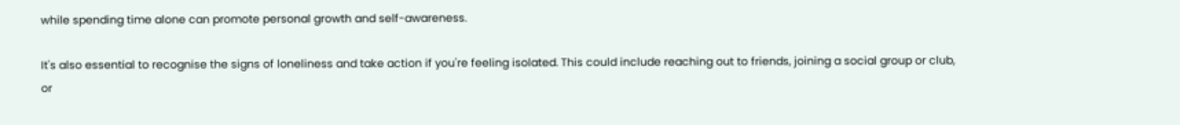while spending time alone can promote personal growth and self-awareness.

It's also essential to recognise the signs of loneliness and take action if you're feeling isolated. This could include reaching out to friends, joining a social group or club, or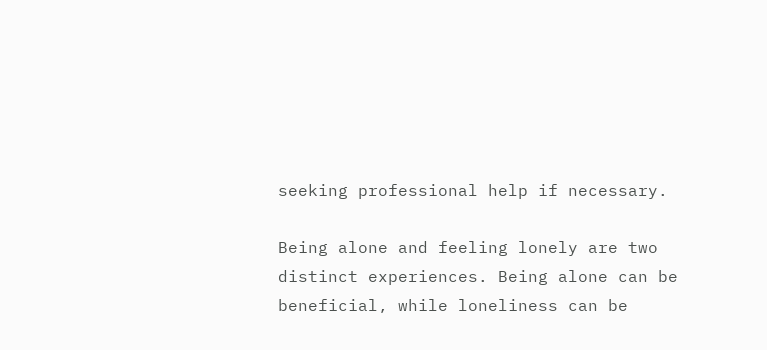seeking professional help if necessary.

Being alone and feeling lonely are two distinct experiences. Being alone can be beneficial, while loneliness can be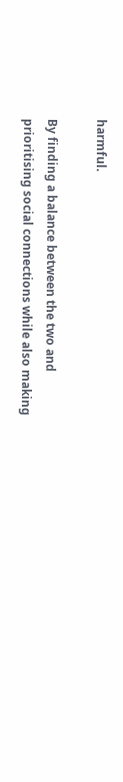harmful.

By finding a balance between the two and prioritising social connections while also making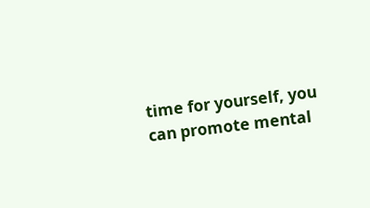time for yourself, you can promote mental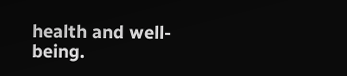health and well-being.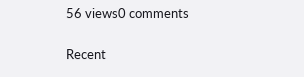56 views0 comments

Recent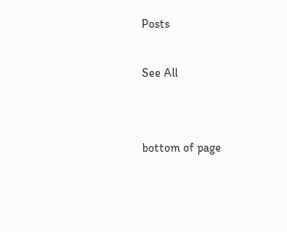Posts

See All


bottom of page